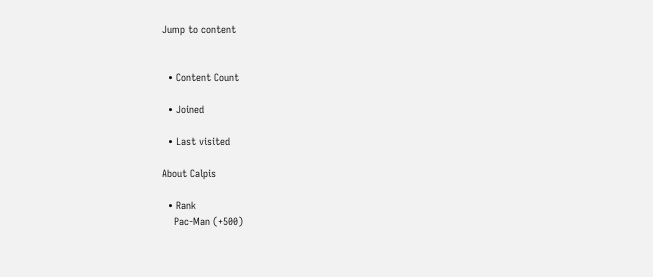Jump to content


  • Content Count

  • Joined

  • Last visited

About Calpis

  • Rank
    Pac-Man (+500)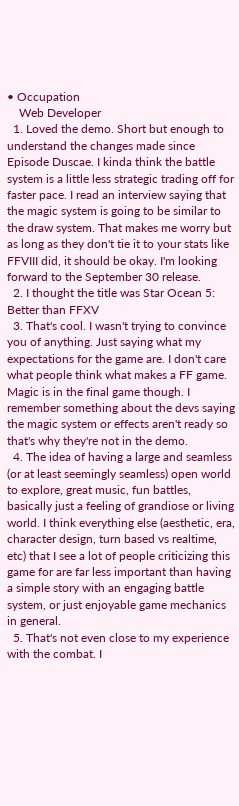• Occupation
    Web Developer
  1. Loved the demo. Short but enough to understand the changes made since Episode Duscae. I kinda think the battle system is a little less strategic trading off for faster pace. I read an interview saying that the magic system is going to be similar to the draw system. That makes me worry but as long as they don't tie it to your stats like FFVIII did, it should be okay. I'm looking forward to the September 30 release.
  2. I thought the title was Star Ocean 5: Better than FFXV
  3. That's cool. I wasn't trying to convince you of anything. Just saying what my expectations for the game are. I don't care what people think what makes a FF game. Magic is in the final game though. I remember something about the devs saying the magic system or effects aren't ready so that's why they're not in the demo.
  4. The idea of having a large and seamless (or at least seemingly seamless) open world to explore, great music, fun battles, basically just a feeling of grandiose or living world. I think everything else (aesthetic, era, character design, turn based vs realtime, etc) that I see a lot of people criticizing this game for are far less important than having a simple story with an engaging battle system, or just enjoyable game mechanics in general.
  5. That's not even close to my experience with the combat. I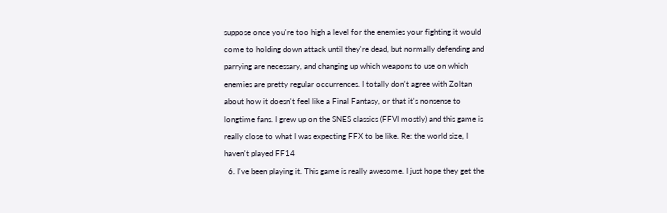suppose once you're too high a level for the enemies your fighting it would come to holding down attack until they're dead, but normally defending and parrying are necessary, and changing up which weapons to use on which enemies are pretty regular occurrences. I totally don't agree with Zoltan about how it doesn't feel like a Final Fantasy, or that it's nonsense to longtime fans. I grew up on the SNES classics (FFVI mostly) and this game is really close to what I was expecting FFX to be like. Re: the world size, I haven't played FF14
  6. I've been playing it. This game is really awesome. I just hope they get the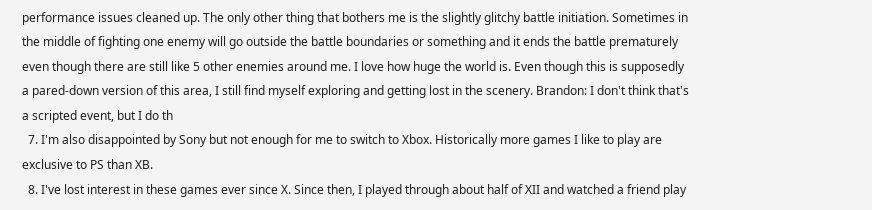performance issues cleaned up. The only other thing that bothers me is the slightly glitchy battle initiation. Sometimes in the middle of fighting one enemy will go outside the battle boundaries or something and it ends the battle prematurely even though there are still like 5 other enemies around me. I love how huge the world is. Even though this is supposedly a pared-down version of this area, I still find myself exploring and getting lost in the scenery. Brandon: I don't think that's a scripted event, but I do th
  7. I'm also disappointed by Sony but not enough for me to switch to Xbox. Historically more games I like to play are exclusive to PS than XB.
  8. I've lost interest in these games ever since X. Since then, I played through about half of XII and watched a friend play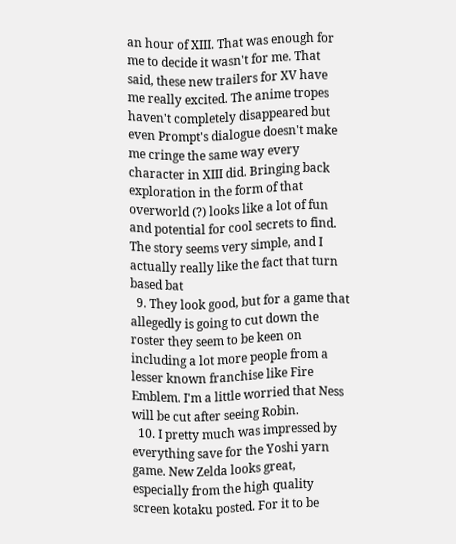an hour of XIII. That was enough for me to decide it wasn't for me. That said, these new trailers for XV have me really excited. The anime tropes haven't completely disappeared but even Prompt's dialogue doesn't make me cringe the same way every character in XIII did. Bringing back exploration in the form of that overworld (?) looks like a lot of fun and potential for cool secrets to find. The story seems very simple, and I actually really like the fact that turn based bat
  9. They look good, but for a game that allegedly is going to cut down the roster they seem to be keen on including a lot more people from a lesser known franchise like Fire Emblem. I'm a little worried that Ness will be cut after seeing Robin.
  10. I pretty much was impressed by everything save for the Yoshi yarn game. New Zelda looks great, especially from the high quality screen kotaku posted. For it to be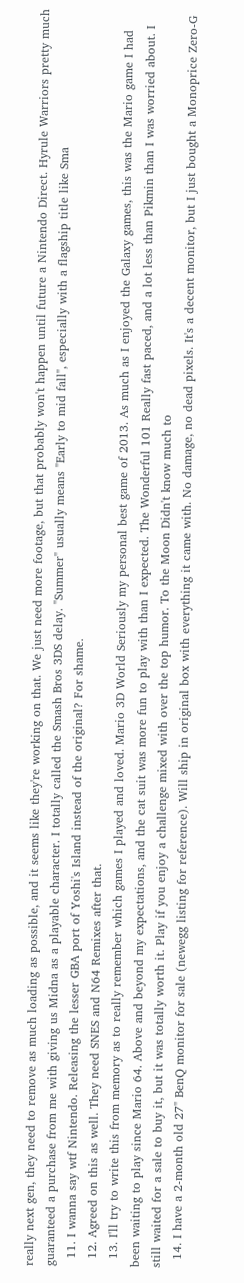really next gen, they need to remove as much loading as possible, and it seems like they're working on that. We just need more footage, but that probably won't happen until future a Nintendo Direct. Hyrule Warriors pretty much guaranteed a purchase from me with giving us Midna as a playable character. I totally called the Smash Bros 3DS delay. "Summer" usually means "Early to mid fall", especially with a flagship title like Sma
  11. I wanna say wtf Nintendo. Releasing the lesser GBA port of Yoshi's Island instead of the original? For shame.
  12. Agreed on this as well. They need SNES and N64 Remixes after that.
  13. I'll try to write this from memory as to really remember which games I played and loved. Mario 3D World Seriously my personal best game of 2013. As much as I enjoyed the Galaxy games, this was the Mario game I had been waiting to play since Mario 64. Above and beyond my expectations, and the cat suit was more fun to play with than I expected. The Wonderful 101 Really fast paced, and a lot less than Pikmin than I was worried about. I still waited for a sale to buy it, but it was totally worth it. Play if you enjoy a challenge mixed with over the top humor. To the Moon Didn't know much to
  14. I have a 2-month old 27" BenQ monitor for sale (newegg listing for reference). Will ship in original box with everything it came with. No damage, no dead pixels. It's a decent monitor, but I just bought a Monoprice Zero-G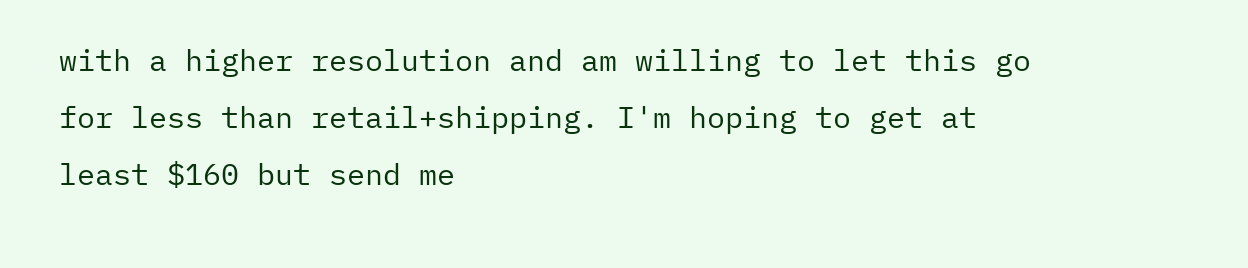with a higher resolution and am willing to let this go for less than retail+shipping. I'm hoping to get at least $160 but send me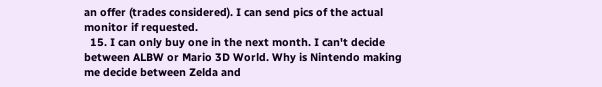an offer (trades considered). I can send pics of the actual monitor if requested.
  15. I can only buy one in the next month. I can't decide between ALBW or Mario 3D World. Why is Nintendo making me decide between Zelda and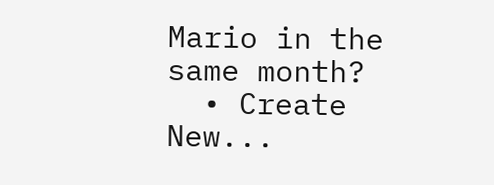Mario in the same month?
  • Create New...